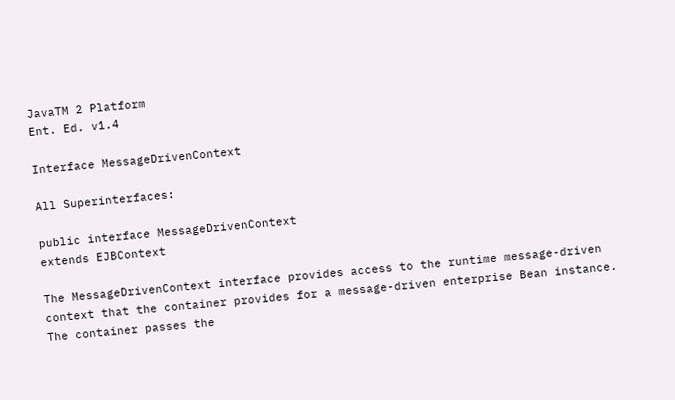JavaTM 2 Platform
Ent. Ed. v1.4

Interface MessageDrivenContext

All Superinterfaces:

public interface MessageDrivenContext
extends EJBContext

The MessageDrivenContext interface provides access to the runtime message-driven context that the container provides for a message-driven enterprise Bean instance. The container passes the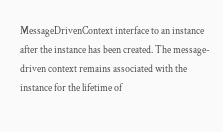MessageDrivenContext interface to an instance after the instance has been created. The message-driven context remains associated with the instance for the lifetime of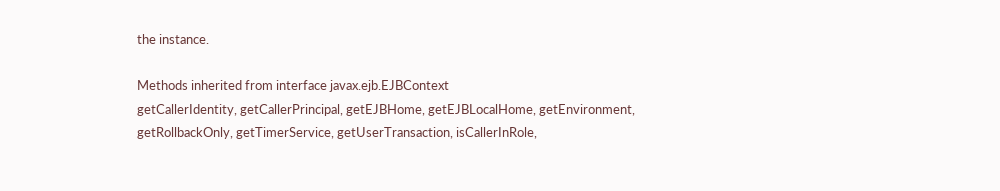the instance.

Methods inherited from interface javax.ejb.EJBContext
getCallerIdentity, getCallerPrincipal, getEJBHome, getEJBLocalHome, getEnvironment, getRollbackOnly, getTimerService, getUserTransaction, isCallerInRole,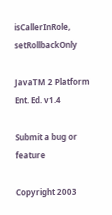isCallerInRole, setRollbackOnly

JavaTM 2 Platform
Ent. Ed. v1.4

Submit a bug or feature

Copyright 2003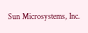Sun Microsystems, Inc.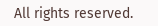All rights reserved.